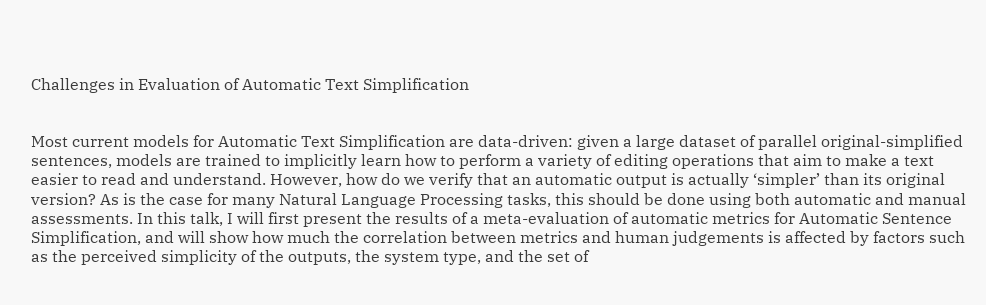Challenges in Evaluation of Automatic Text Simplification


Most current models for Automatic Text Simplification are data-driven: given a large dataset of parallel original-simplified sentences, models are trained to implicitly learn how to perform a variety of editing operations that aim to make a text easier to read and understand. However, how do we verify that an automatic output is actually ‘simpler’ than its original version? As is the case for many Natural Language Processing tasks, this should be done using both automatic and manual assessments. In this talk, I will first present the results of a meta-evaluation of automatic metrics for Automatic Sentence Simplification, and will show how much the correlation between metrics and human judgements is affected by factors such as the perceived simplicity of the outputs, the system type, and the set of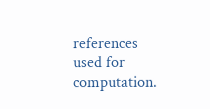references used for computation.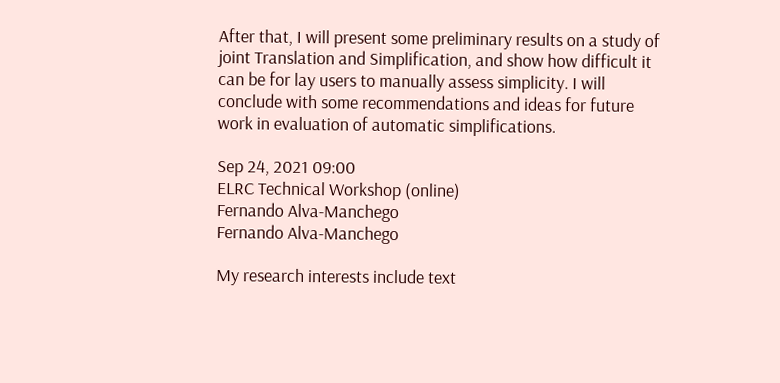After that, I will present some preliminary results on a study of joint Translation and Simplification, and show how difficult it can be for lay users to manually assess simplicity. I will conclude with some recommendations and ideas for future work in evaluation of automatic simplifications.

Sep 24, 2021 09:00
ELRC Technical Workshop (online)
Fernando Alva-Manchego
Fernando Alva-Manchego

My research interests include text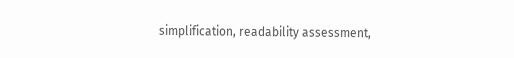simplification, readability assessment,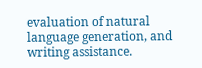evaluation of natural language generation, and writing assistance.